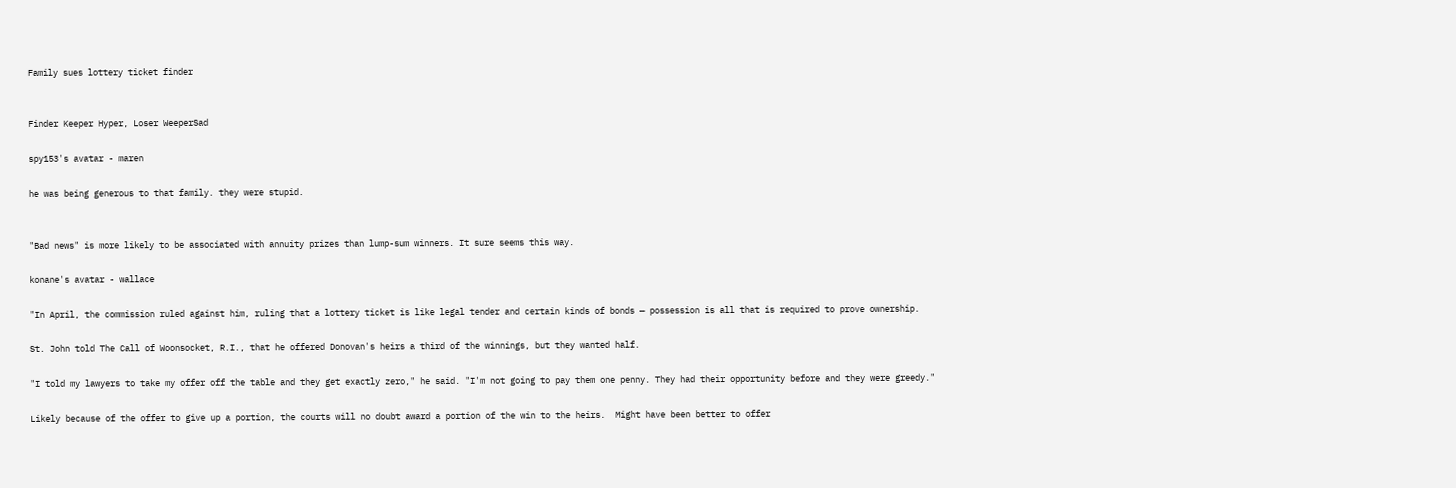Family sues lottery ticket finder


Finder Keeper Hyper, Loser WeeperSad

spy153's avatar - maren

he was being generous to that family. they were stupid.


"Bad news" is more likely to be associated with annuity prizes than lump-sum winners. It sure seems this way.

konane's avatar - wallace

"In April, the commission ruled against him, ruling that a lottery ticket is like legal tender and certain kinds of bonds — possession is all that is required to prove ownership.

St. John told The Call of Woonsocket, R.I., that he offered Donovan's heirs a third of the winnings, but they wanted half.

"I told my lawyers to take my offer off the table and they get exactly zero," he said. "I'm not going to pay them one penny. They had their opportunity before and they were greedy."

Likely because of the offer to give up a portion, the courts will no doubt award a portion of the win to the heirs.  Might have been better to offer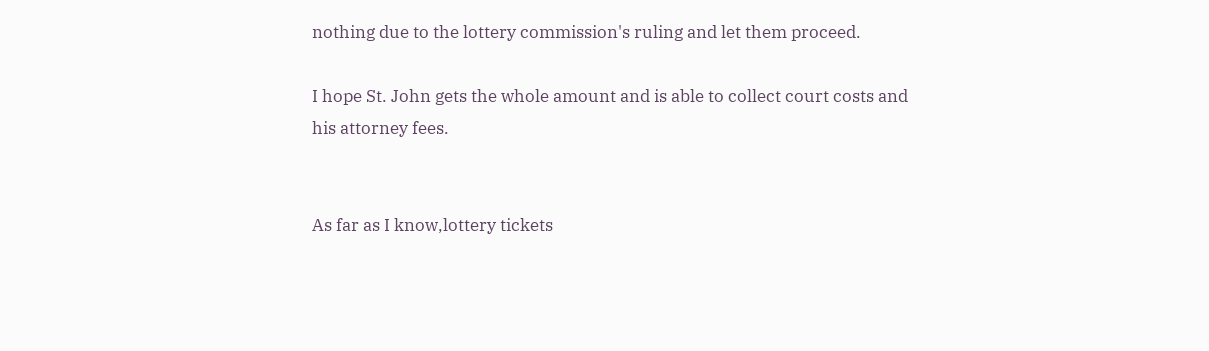nothing due to the lottery commission's ruling and let them proceed.

I hope St. John gets the whole amount and is able to collect court costs and his attorney fees.


As far as I know,lottery tickets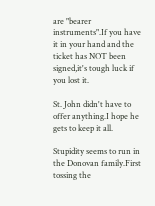are "bearer instruments".If you have it in your hand and the ticket has NOT been signed,it's tough luck if you lost it.

St. John didn't have to offer anything.I hope he gets to keep it all.

Stupidity seems to run in the Donovan family.First tossing the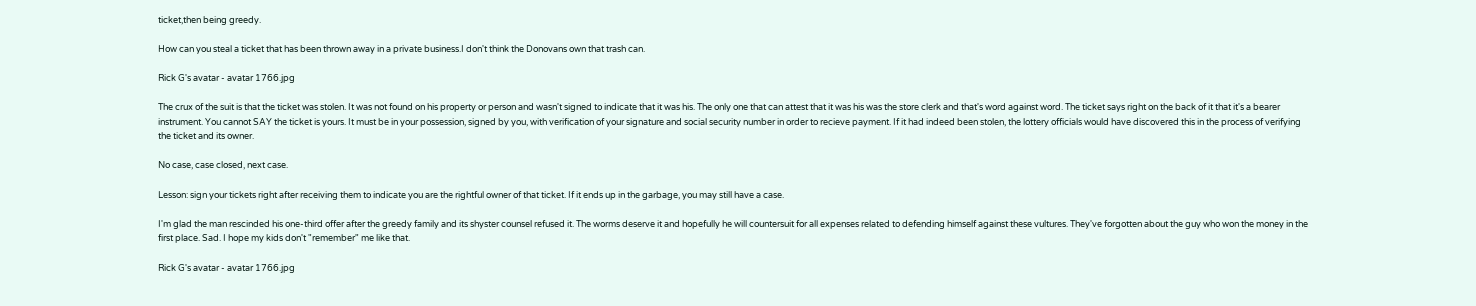ticket,then being greedy.

How can you steal a ticket that has been thrown away in a private business.I don't think the Donovans own that trash can.

Rick G's avatar - avatar 1766.jpg

The crux of the suit is that the ticket was stolen. It was not found on his property or person and wasn't signed to indicate that it was his. The only one that can attest that it was his was the store clerk and that's word against word. The ticket says right on the back of it that it's a bearer instrument. You cannot SAY the ticket is yours. It must be in your possession, signed by you, with verification of your signature and social security number in order to recieve payment. If it had indeed been stolen, the lottery officials would have discovered this in the process of verifying the ticket and its owner.

No case, case closed, next case.

Lesson: sign your tickets right after receiving them to indicate you are the rightful owner of that ticket. If it ends up in the garbage, you may still have a case.

I'm glad the man rescinded his one-third offer after the greedy family and its shyster counsel refused it. The worms deserve it and hopefully he will countersuit for all expenses related to defending himself against these vultures. They've forgotten about the guy who won the money in the first place. Sad. I hope my kids don't "remember" me like that.

Rick G's avatar - avatar 1766.jpg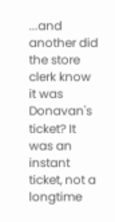...and another did the store clerk know it was Donavan's ticket? It was an instant ticket, not a longtime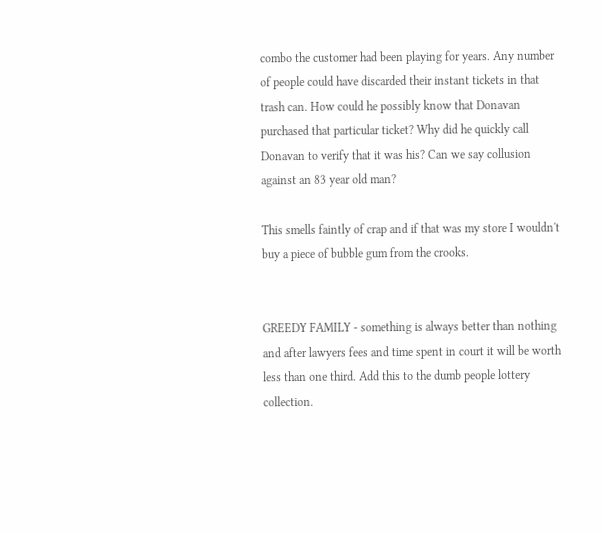combo the customer had been playing for years. Any number of people could have discarded their instant tickets in that trash can. How could he possibly know that Donavan purchased that particular ticket? Why did he quickly call Donavan to verify that it was his? Can we say collusion against an 83 year old man?

This smells faintly of crap and if that was my store I wouldn't buy a piece of bubble gum from the crooks.


GREEDY FAMILY - something is always better than nothing and after lawyers fees and time spent in court it will be worth less than one third. Add this to the dumb people lottery collection.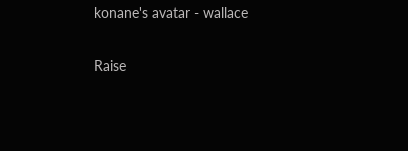konane's avatar - wallace

Raise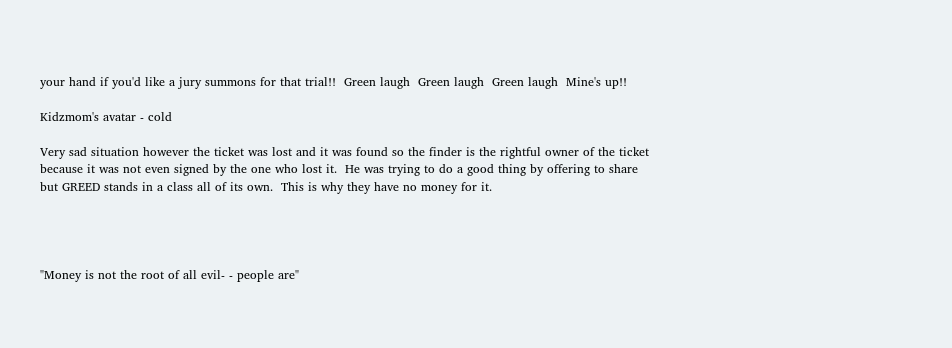your hand if you'd like a jury summons for that trial!!  Green laugh  Green laugh  Green laugh  Mine's up!!

Kidzmom's avatar - cold

Very sad situation however the ticket was lost and it was found so the finder is the rightful owner of the ticket because it was not even signed by the one who lost it.  He was trying to do a good thing by offering to share but GREED stands in a class all of its own.  This is why they have no money for it.




"Money is not the root of all evil- - people are"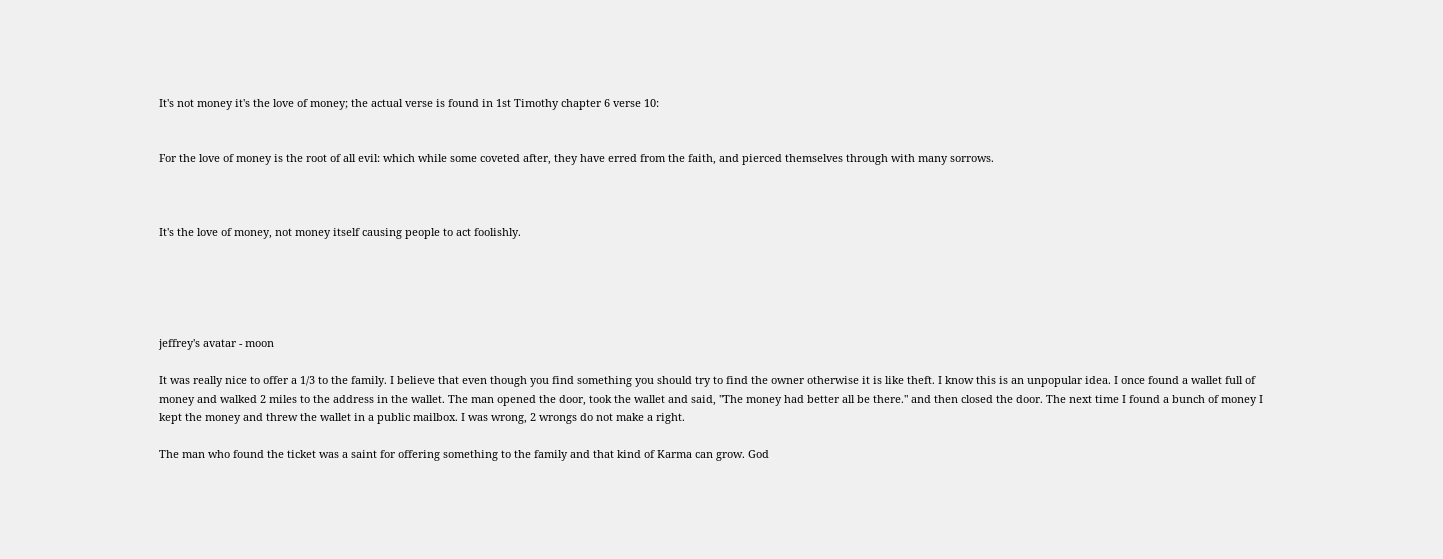It's not money it's the love of money; the actual verse is found in 1st Timothy chapter 6 verse 10:


For the love of money is the root of all evil: which while some coveted after, they have erred from the faith, and pierced themselves through with many sorrows.



It's the love of money, not money itself causing people to act foolishly.





jeffrey's avatar - moon

It was really nice to offer a 1/3 to the family. I believe that even though you find something you should try to find the owner otherwise it is like theft. I know this is an unpopular idea. I once found a wallet full of money and walked 2 miles to the address in the wallet. The man opened the door, took the wallet and said, "The money had better all be there." and then closed the door. The next time I found a bunch of money I kept the money and threw the wallet in a public mailbox. I was wrong, 2 wrongs do not make a right.

The man who found the ticket was a saint for offering something to the family and that kind of Karma can grow. God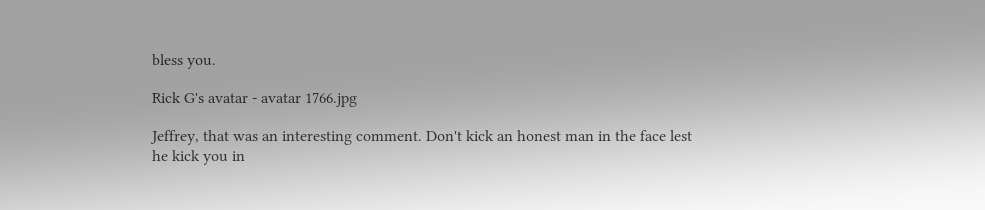bless you.

Rick G's avatar - avatar 1766.jpg

Jeffrey, that was an interesting comment. Don't kick an honest man in the face lest he kick you in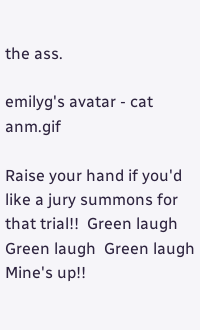the ass.

emilyg's avatar - cat anm.gif

Raise your hand if you'd like a jury summons for that trial!!  Green laugh  Green laugh  Green laugh  Mine's up!!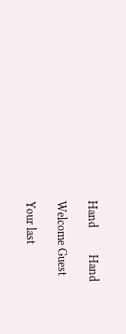Hand         Hand

Welcome Guest

Your last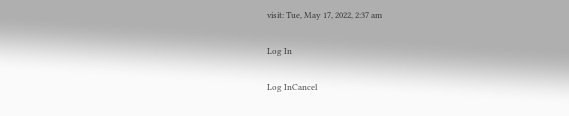visit: Tue, May 17, 2022, 2:37 am

Log In

Log InCancel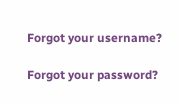Forgot your username?

Forgot your password?